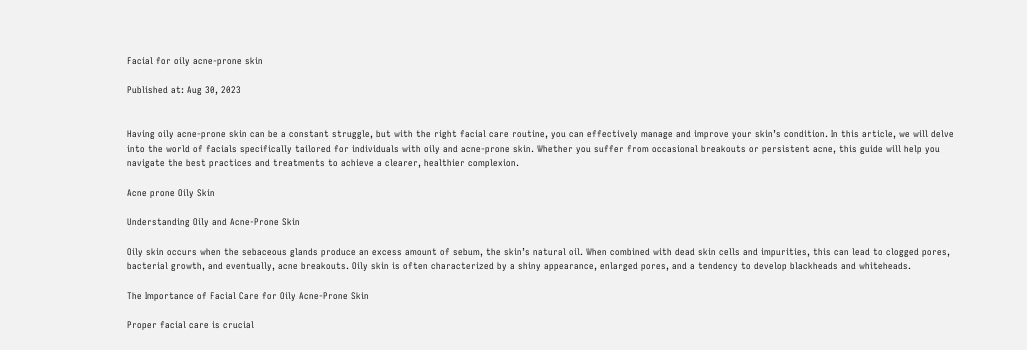Facial for oily acne-prone skin

Published at: Aug 30, 2023


Having oily acne-prone skin can be a constant struggle, but with the right facial care routine, you can effectively manage and improve your skin’s condition. In this article, we will delve into the world of facials specifically tailored for individuals with oily and acne-prone skin. Whether you suffer from occasional breakouts or persistent acne, this guide will help you navigate the best practices and treatments to achieve a clearer, healthier complexion.

Acne prone Oily Skin

Understanding Oily and Acne-Prone Skin

Oily skin occurs when the sebaceous glands produce an excess amount of sebum, the skin’s natural oil. When combined with dead skin cells and impurities, this can lead to clogged pores, bacterial growth, and eventually, acne breakouts. Oily skin is often characterized by a shiny appearance, enlarged pores, and a tendency to develop blackheads and whiteheads.

The Importance of Facial Care for Oily Acne-Prone Skin

Proper facial care is crucial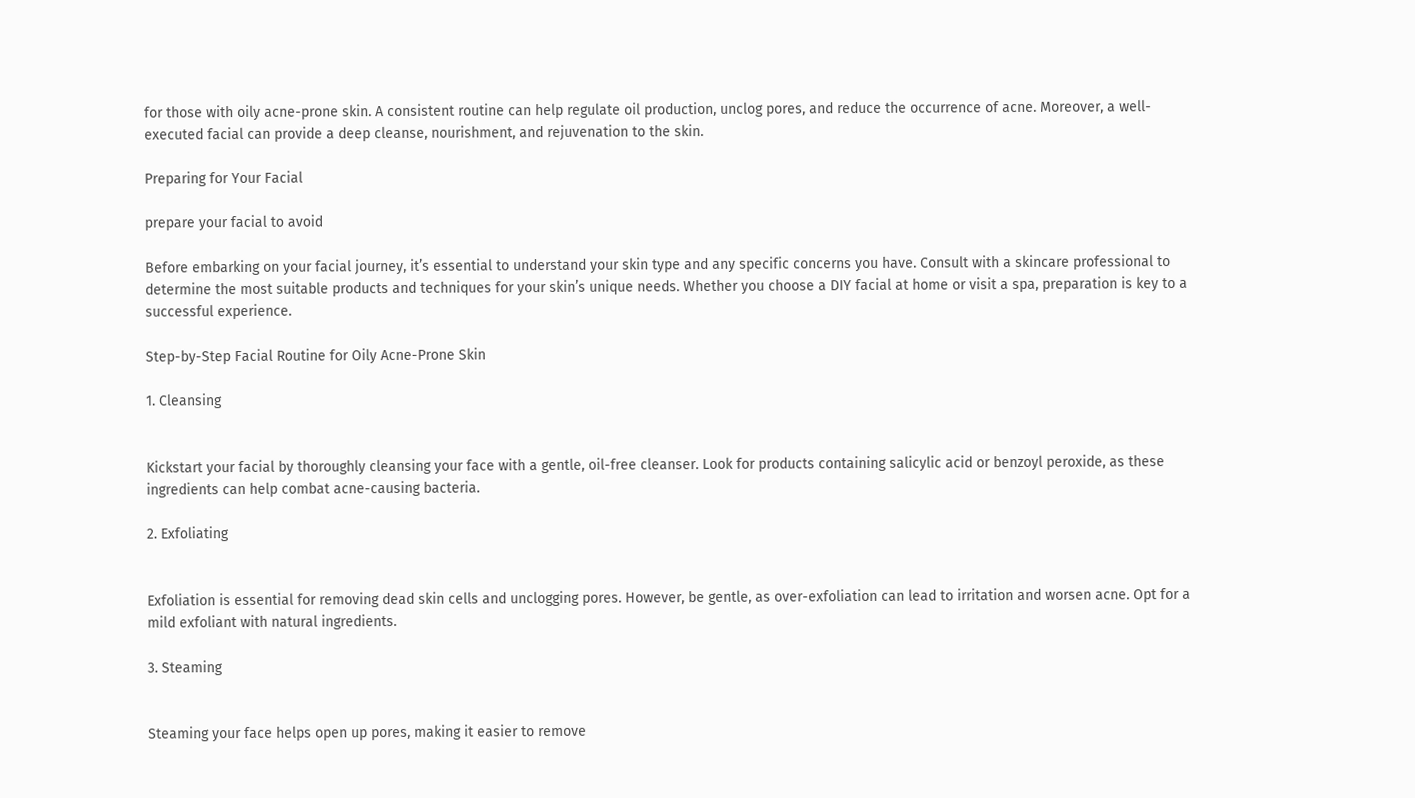for those with oily acne-prone skin. A consistent routine can help regulate oil production, unclog pores, and reduce the occurrence of acne. Moreover, a well-executed facial can provide a deep cleanse, nourishment, and rejuvenation to the skin.

Preparing for Your Facial

prepare your facial to avoid

Before embarking on your facial journey, it’s essential to understand your skin type and any specific concerns you have. Consult with a skincare professional to determine the most suitable products and techniques for your skin’s unique needs. Whether you choose a DIY facial at home or visit a spa, preparation is key to a successful experience.

Step-by-Step Facial Routine for Oily Acne-Prone Skin

1. Cleansing


Kickstart your facial by thoroughly cleansing your face with a gentle, oil-free cleanser. Look for products containing salicylic acid or benzoyl peroxide, as these ingredients can help combat acne-causing bacteria.

2. Exfoliating


Exfoliation is essential for removing dead skin cells and unclogging pores. However, be gentle, as over-exfoliation can lead to irritation and worsen acne. Opt for a mild exfoliant with natural ingredients.

3. Steaming


Steaming your face helps open up pores, making it easier to remove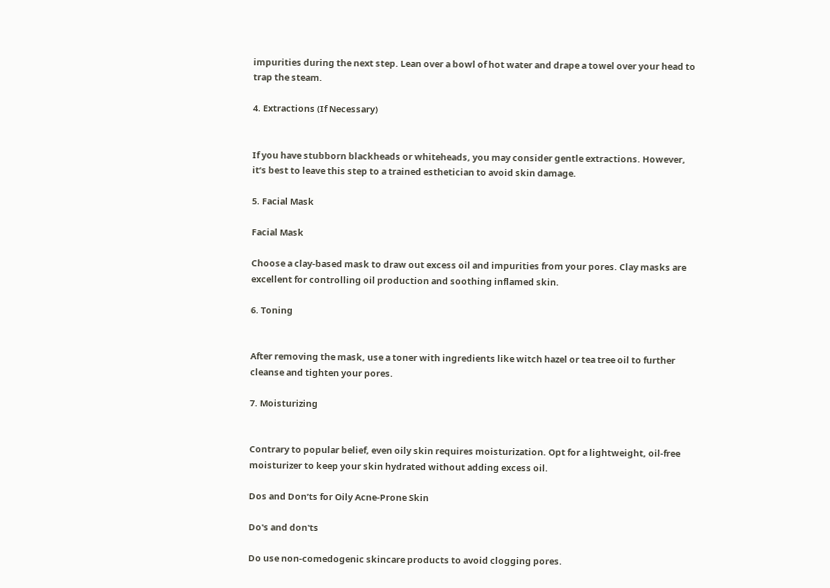impurities during the next step. Lean over a bowl of hot water and drape a towel over your head to trap the steam.

4. Extractions (If Necessary)


If you have stubborn blackheads or whiteheads, you may consider gentle extractions. However, it’s best to leave this step to a trained esthetician to avoid skin damage.

5. Facial Mask

Facial Mask

Choose a clay-based mask to draw out excess oil and impurities from your pores. Clay masks are excellent for controlling oil production and soothing inflamed skin.

6. Toning


After removing the mask, use a toner with ingredients like witch hazel or tea tree oil to further cleanse and tighten your pores.

7. Moisturizing


Contrary to popular belief, even oily skin requires moisturization. Opt for a lightweight, oil-free moisturizer to keep your skin hydrated without adding excess oil.

Dos and Don’ts for Oily Acne-Prone Skin

Do's and don'ts

Do use non-comedogenic skincare products to avoid clogging pores.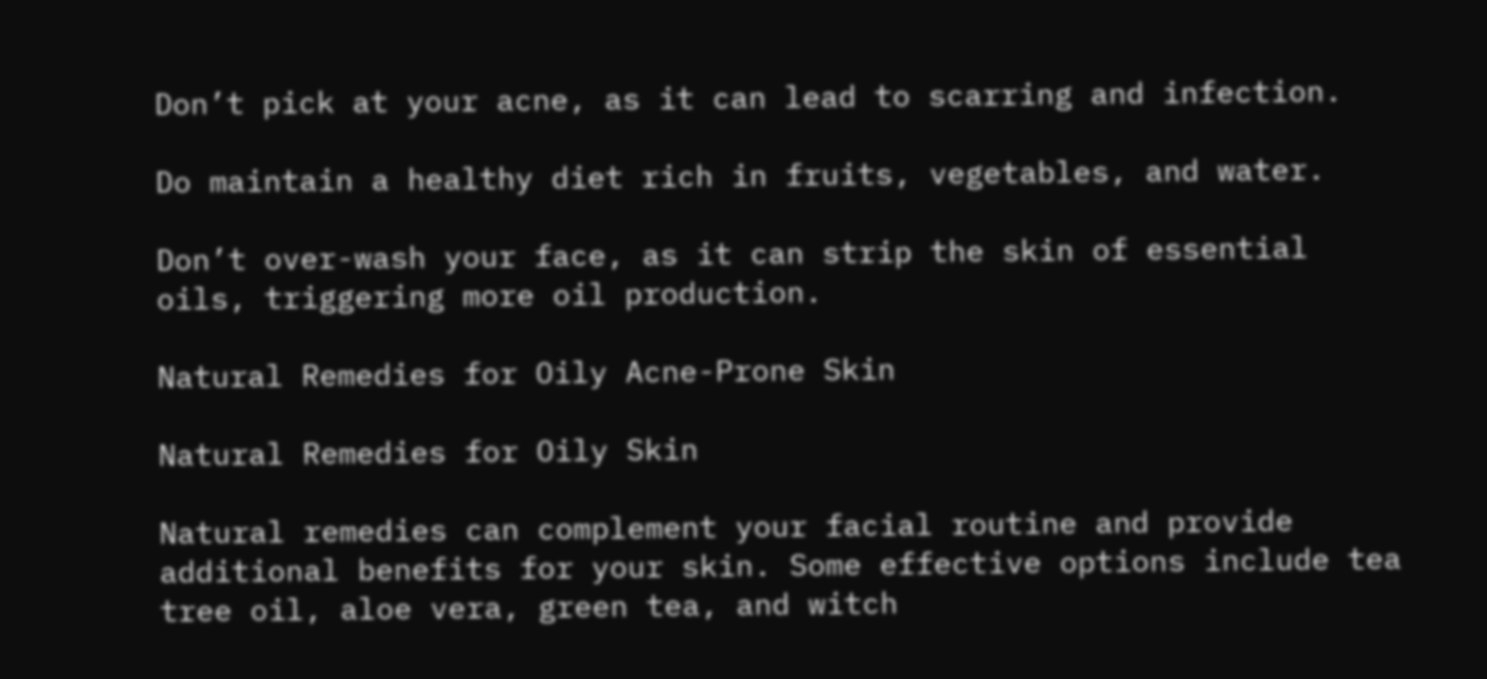Don’t pick at your acne, as it can lead to scarring and infection.

Do maintain a healthy diet rich in fruits, vegetables, and water.

Don’t over-wash your face, as it can strip the skin of essential oils, triggering more oil production.

Natural Remedies for Oily Acne-Prone Skin

Natural Remedies for Oily Skin

Natural remedies can complement your facial routine and provide additional benefits for your skin. Some effective options include tea tree oil, aloe vera, green tea, and witch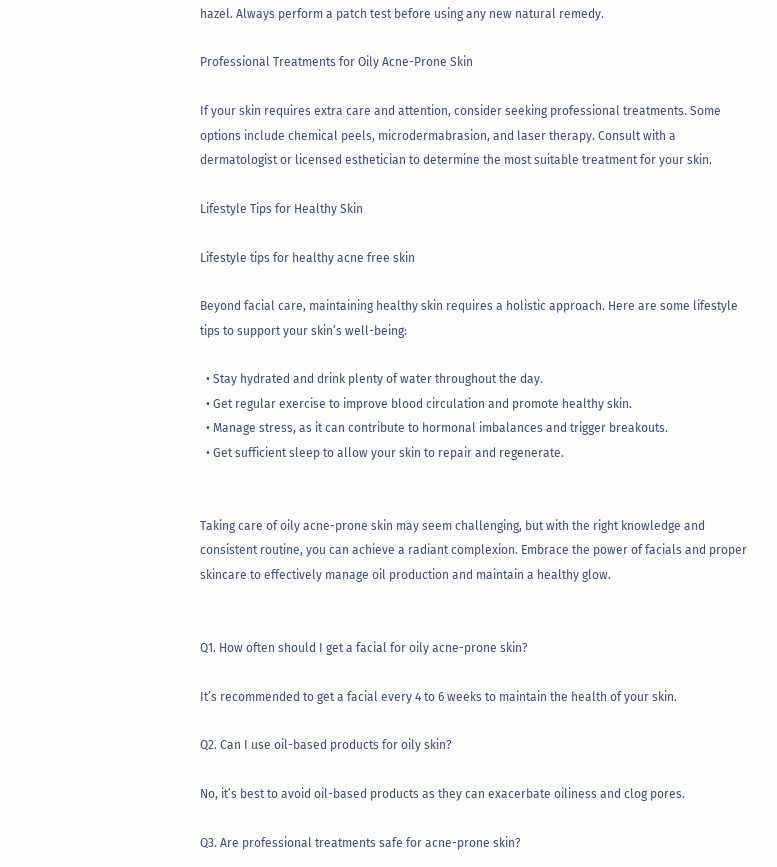hazel. Always perform a patch test before using any new natural remedy.

Professional Treatments for Oily Acne-Prone Skin

If your skin requires extra care and attention, consider seeking professional treatments. Some options include chemical peels, microdermabrasion, and laser therapy. Consult with a dermatologist or licensed esthetician to determine the most suitable treatment for your skin.

Lifestyle Tips for Healthy Skin

Lifestyle tips for healthy acne free skin

Beyond facial care, maintaining healthy skin requires a holistic approach. Here are some lifestyle tips to support your skin’s well-being:

  • Stay hydrated and drink plenty of water throughout the day.
  • Get regular exercise to improve blood circulation and promote healthy skin.
  • Manage stress, as it can contribute to hormonal imbalances and trigger breakouts.
  • Get sufficient sleep to allow your skin to repair and regenerate.


Taking care of oily acne-prone skin may seem challenging, but with the right knowledge and consistent routine, you can achieve a radiant complexion. Embrace the power of facials and proper skincare to effectively manage oil production and maintain a healthy glow.


Q1. How often should I get a facial for oily acne-prone skin?

It’s recommended to get a facial every 4 to 6 weeks to maintain the health of your skin.

Q2. Can I use oil-based products for oily skin?

No, it’s best to avoid oil-based products as they can exacerbate oiliness and clog pores.

Q3. Are professional treatments safe for acne-prone skin?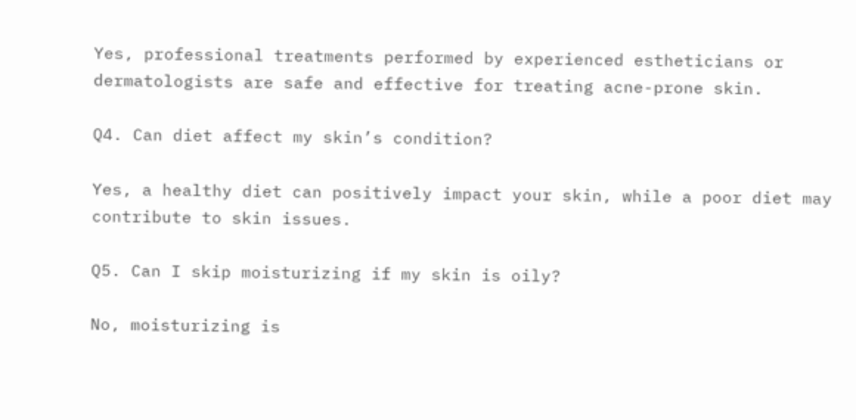Yes, professional treatments performed by experienced estheticians or dermatologists are safe and effective for treating acne-prone skin.

Q4. Can diet affect my skin’s condition?

Yes, a healthy diet can positively impact your skin, while a poor diet may contribute to skin issues.

Q5. Can I skip moisturizing if my skin is oily?

No, moisturizing is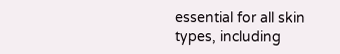essential for all skin types, including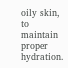oily skin, to maintain proper hydration.